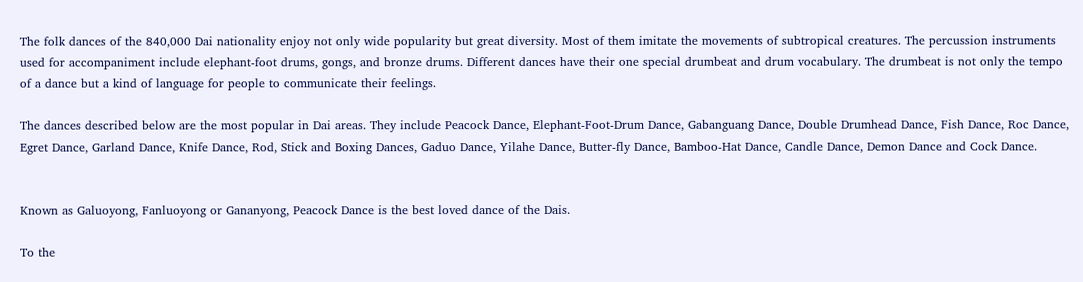The folk dances of the 840,000 Dai nationality enjoy not only wide popularity but great diversity. Most of them imitate the movements of subtropical creatures. The percussion instruments used for accompaniment include elephant-foot drums, gongs, and bronze drums. Different dances have their one special drumbeat and drum vocabulary. The drumbeat is not only the tempo of a dance but a kind of language for people to communicate their feelings.

The dances described below are the most popular in Dai areas. They include Peacock Dance, Elephant-Foot-Drum Dance, Gabanguang Dance, Double Drumhead Dance, Fish Dance, Roc Dance, Egret Dance, Garland Dance, Knife Dance, Rod, Stick and Boxing Dances, Gaduo Dance, Yilahe Dance, Butter-fly Dance, Bamboo-Hat Dance, Candle Dance, Demon Dance and Cock Dance.


Known as Galuoyong, Fanluoyong or Gananyong, Peacock Dance is the best loved dance of the Dais.

To the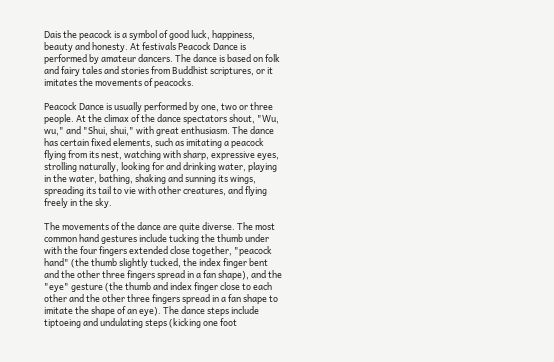Dais the peacock is a symbol of good luck, happiness, beauty and honesty. At festivals Peacock Dance is performed by amateur dancers. The dance is based on folk and fairy tales and stories from Buddhist scriptures, or it imitates the movements of peacocks.

Peacock Dance is usually performed by one, two or three people. At the climax of the dance spectators shout, "Wu, wu," and "Shui, shui," with great enthusiasm. The dance has certain fixed elements, such as imitating a peacock flying from its nest, watching with sharp, expressive eyes, strolling naturally, looking for and drinking water, playing in the water, bathing, shaking and sunning its wings, spreading its tail to vie with other creatures, and flying freely in the sky.

The movements of the dance are quite diverse. The most common hand gestures include tucking the thumb under with the four fingers extended close together, "peacock hand" (the thumb slightly tucked, the index finger bent and the other three fingers spread in a fan shape), and the "eye" gesture (the thumb and index finger close to each other and the other three fingers spread in a fan shape to imitate the shape of an eye). The dance steps include tiptoeing and undulating steps (kicking one foot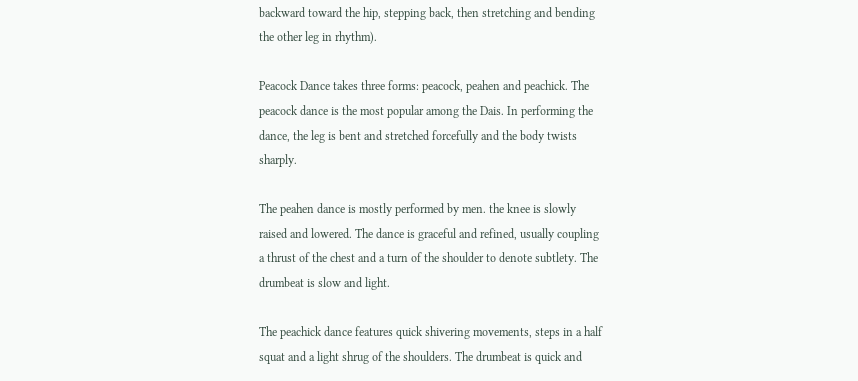backward toward the hip, stepping back, then stretching and bending the other leg in rhythm).

Peacock Dance takes three forms: peacock, peahen and peachick. The peacock dance is the most popular among the Dais. In performing the dance, the leg is bent and stretched forcefully and the body twists sharply.

The peahen dance is mostly performed by men. the knee is slowly raised and lowered. The dance is graceful and refined, usually coupling a thrust of the chest and a turn of the shoulder to denote subtlety. The drumbeat is slow and light.

The peachick dance features quick shivering movements, steps in a half squat and a light shrug of the shoulders. The drumbeat is quick and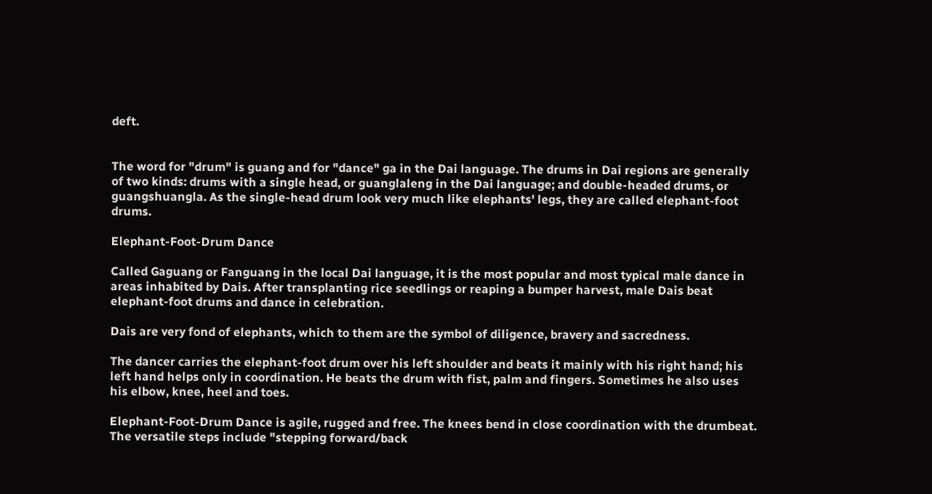deft.


The word for "drum" is guang and for "dance" ga in the Dai language. The drums in Dai regions are generally of two kinds: drums with a single head, or guanglaleng in the Dai language; and double-headed drums, or guangshuangla. As the single-head drum look very much like elephants' legs, they are called elephant-foot drums.

Elephant-Foot-Drum Dance

Called Gaguang or Fanguang in the local Dai language, it is the most popular and most typical male dance in areas inhabited by Dais. After transplanting rice seedlings or reaping a bumper harvest, male Dais beat elephant-foot drums and dance in celebration.

Dais are very fond of elephants, which to them are the symbol of diligence, bravery and sacredness.

The dancer carries the elephant-foot drum over his left shoulder and beats it mainly with his right hand; his left hand helps only in coordination. He beats the drum with fist, palm and fingers. Sometimes he also uses his elbow, knee, heel and toes.

Elephant-Foot-Drum Dance is agile, rugged and free. The knees bend in close coordination with the drumbeat. The versatile steps include "stepping forward/back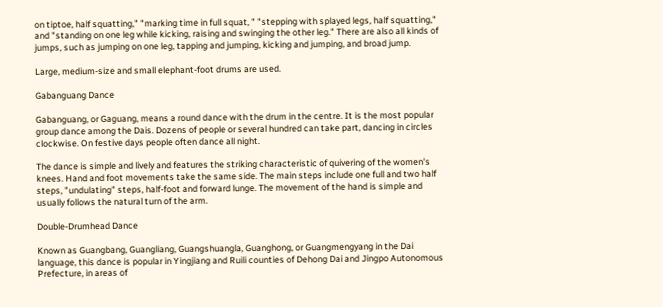on tiptoe, half squatting," "marking time in full squat, " "stepping with splayed legs, half squatting," and "standing on one leg while kicking, raising and swinging the other leg." There are also all kinds of jumps, such as jumping on one leg, tapping and jumping, kicking and jumping, and broad jump.

Large, medium-size and small elephant-foot drums are used.

Gabanguang Dance

Gabanguang, or Gaguang, means a round dance with the drum in the centre. It is the most popular group dance among the Dais. Dozens of people or several hundred can take part, dancing in circles clockwise. On festive days people often dance all night.

The dance is simple and lively and features the striking characteristic of quivering of the women's knees. Hand and foot movements take the same side. The main steps include one full and two half steps, "undulating" steps, half-foot and forward lunge. The movement of the hand is simple and usually follows the natural turn of the arm.

Double-Drumhead Dance

Known as Guangbang, Guangliang, Guangshuangla, Guanghong, or Guangmengyang in the Dai language, this dance is popular in Yingjiang and Ruili counties of Dehong Dai and Jingpo Autonomous Prefecture, in areas of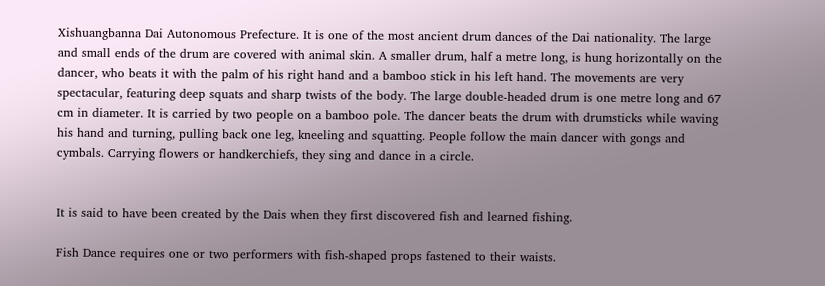Xishuangbanna Dai Autonomous Prefecture. It is one of the most ancient drum dances of the Dai nationality. The large and small ends of the drum are covered with animal skin. A smaller drum, half a metre long, is hung horizontally on the dancer, who beats it with the palm of his right hand and a bamboo stick in his left hand. The movements are very spectacular, featuring deep squats and sharp twists of the body. The large double-headed drum is one metre long and 67 cm in diameter. It is carried by two people on a bamboo pole. The dancer beats the drum with drumsticks while waving his hand and turning, pulling back one leg, kneeling and squatting. People follow the main dancer with gongs and cymbals. Carrying flowers or handkerchiefs, they sing and dance in a circle.


It is said to have been created by the Dais when they first discovered fish and learned fishing.

Fish Dance requires one or two performers with fish-shaped props fastened to their waists.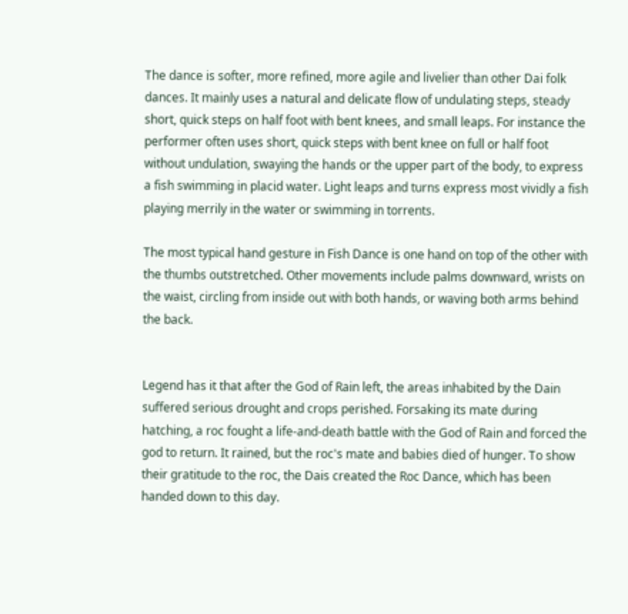The dance is softer, more refined, more agile and livelier than other Dai folk dances. It mainly uses a natural and delicate flow of undulating steps, steady short, quick steps on half foot with bent knees, and small leaps. For instance the performer often uses short, quick steps with bent knee on full or half foot without undulation, swaying the hands or the upper part of the body, to express a fish swimming in placid water. Light leaps and turns express most vividly a fish playing merrily in the water or swimming in torrents.

The most typical hand gesture in Fish Dance is one hand on top of the other with the thumbs outstretched. Other movements include palms downward, wrists on the waist, circling from inside out with both hands, or waving both arms behind the back.


Legend has it that after the God of Rain left, the areas inhabited by the Dain suffered serious drought and crops perished. Forsaking its mate during hatching, a roc fought a life-and-death battle with the God of Rain and forced the god to return. It rained, but the roc's mate and babies died of hunger. To show their gratitude to the roc, the Dais created the Roc Dance, which has been handed down to this day.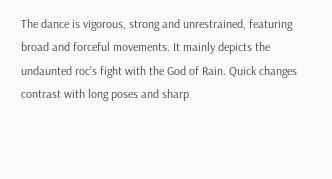The dance is vigorous, strong and unrestrained, featuring broad and forceful movements. It mainly depicts the undaunted roc's fight with the God of Rain. Quick changes contrast with long poses and sharp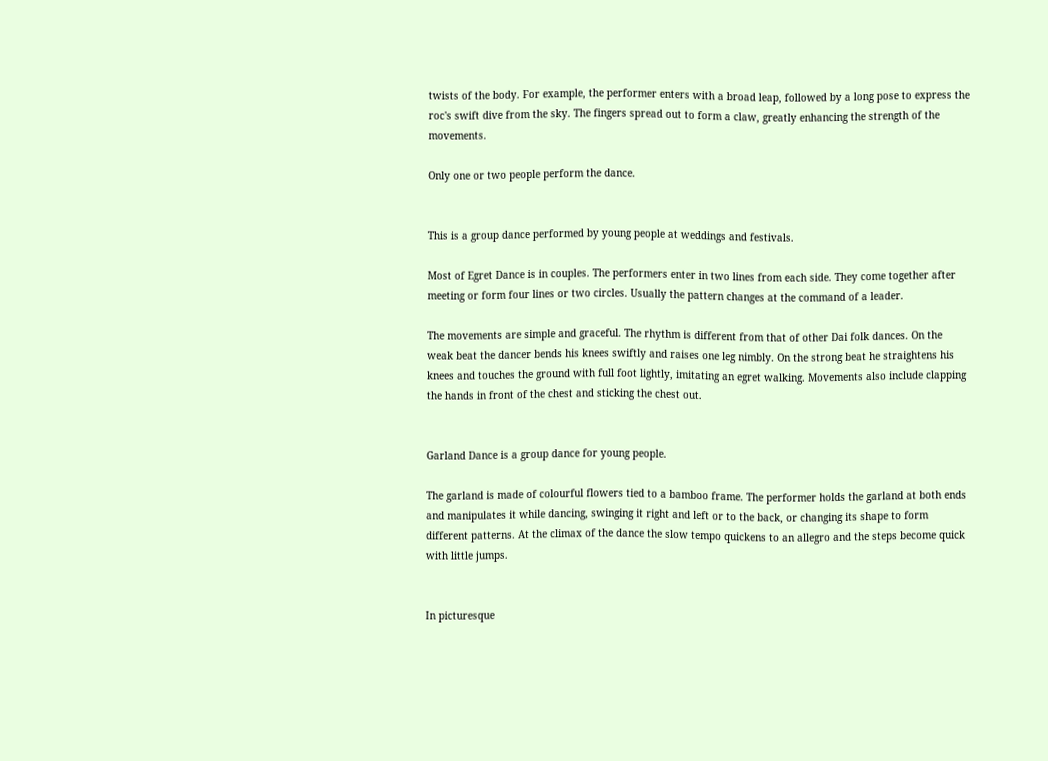twists of the body. For example, the performer enters with a broad leap, followed by a long pose to express the roc's swift dive from the sky. The fingers spread out to form a claw, greatly enhancing the strength of the movements.

Only one or two people perform the dance.


This is a group dance performed by young people at weddings and festivals.

Most of Egret Dance is in couples. The performers enter in two lines from each side. They come together after meeting or form four lines or two circles. Usually the pattern changes at the command of a leader.

The movements are simple and graceful. The rhythm is different from that of other Dai folk dances. On the weak beat the dancer bends his knees swiftly and raises one leg nimbly. On the strong beat he straightens his knees and touches the ground with full foot lightly, imitating an egret walking. Movements also include clapping the hands in front of the chest and sticking the chest out.


Garland Dance is a group dance for young people.

The garland is made of colourful flowers tied to a bamboo frame. The performer holds the garland at both ends and manipulates it while dancing, swinging it right and left or to the back, or changing its shape to form different patterns. At the climax of the dance the slow tempo quickens to an allegro and the steps become quick with little jumps.


In picturesque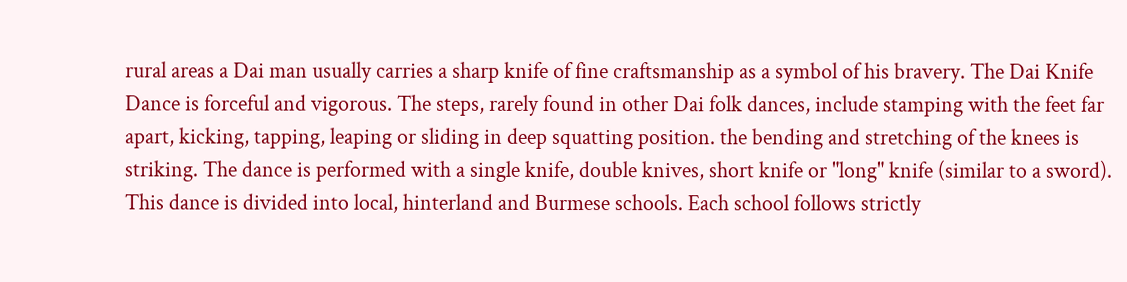rural areas a Dai man usually carries a sharp knife of fine craftsmanship as a symbol of his bravery. The Dai Knife Dance is forceful and vigorous. The steps, rarely found in other Dai folk dances, include stamping with the feet far apart, kicking, tapping, leaping or sliding in deep squatting position. the bending and stretching of the knees is striking. The dance is performed with a single knife, double knives, short knife or "long" knife (similar to a sword). This dance is divided into local, hinterland and Burmese schools. Each school follows strictly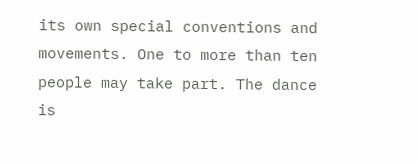its own special conventions and movements. One to more than ten people may take part. The dance is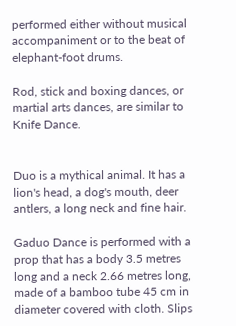performed either without musical accompaniment or to the beat of elephant-foot drums.

Rod, stick and boxing dances, or martial arts dances, are similar to Knife Dance.


Duo is a mythical animal. It has a lion's head, a dog's mouth, deer antlers, a long neck and fine hair.

Gaduo Dance is performed with a prop that has a body 3.5 metres long and a neck 2.66 metres long, made of a bamboo tube 45 cm in diameter covered with cloth. Slips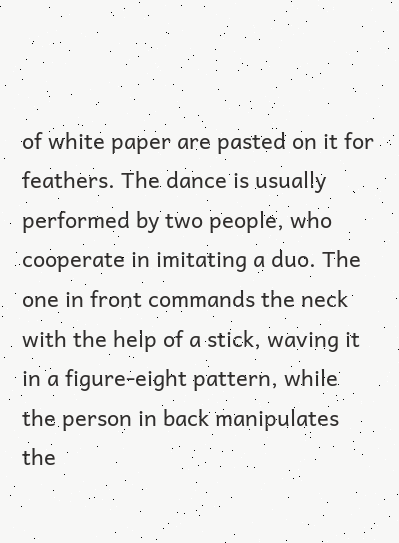of white paper are pasted on it for feathers. The dance is usually performed by two people, who cooperate in imitating a duo. The one in front commands the neck with the help of a stick, waving it in a figure-eight pattern, while the person in back manipulates the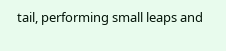tail, performing small leaps and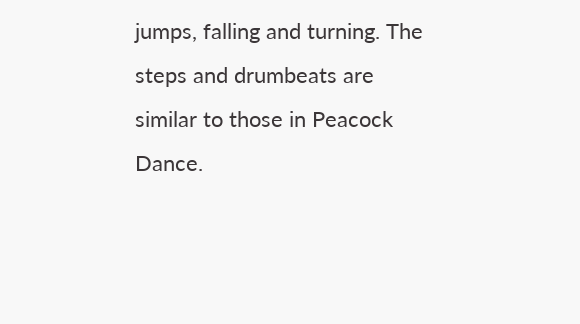jumps, falling and turning. The steps and drumbeats are similar to those in Peacock Dance.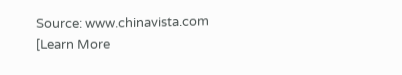Source: www.chinavista.com
[Learn More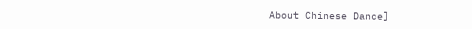About Chinese Dance]